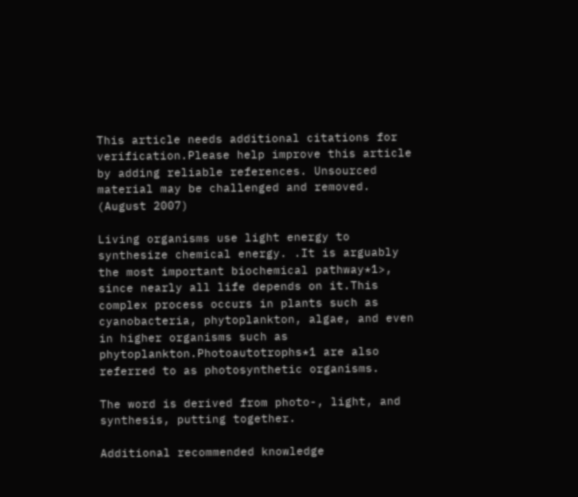This article needs additional citations for verification.Please help improve this article by adding reliable references. Unsourced material may be challenged and removed. (August 2007)

Living organisms use light energy to synthesize chemical energy. .It is arguably the most important biochemical pathway*1>, since nearly all life depends on it.This complex process occurs in plants such as cyanobacteria, phytoplankton, algae, and even in higher organisms such as phytoplankton.Photoautotrophs*1 are also referred to as photosynthetic organisms.

The word is derived from photo-, light, and synthesis, putting together.

Additional recommended knowledge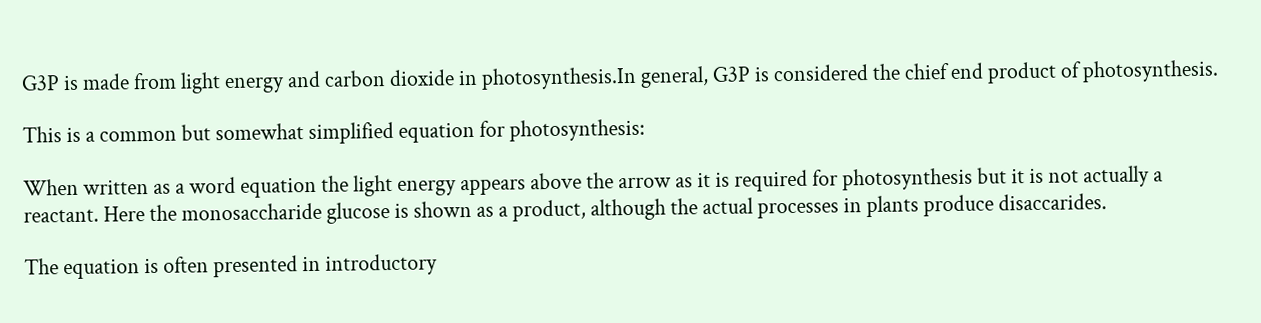G3P is made from light energy and carbon dioxide in photosynthesis.In general, G3P is considered the chief end product of photosynthesis.

This is a common but somewhat simplified equation for photosynthesis:

When written as a word equation the light energy appears above the arrow as it is required for photosynthesis but it is not actually a reactant. Here the monosaccharide glucose is shown as a product, although the actual processes in plants produce disaccarides.

The equation is often presented in introductory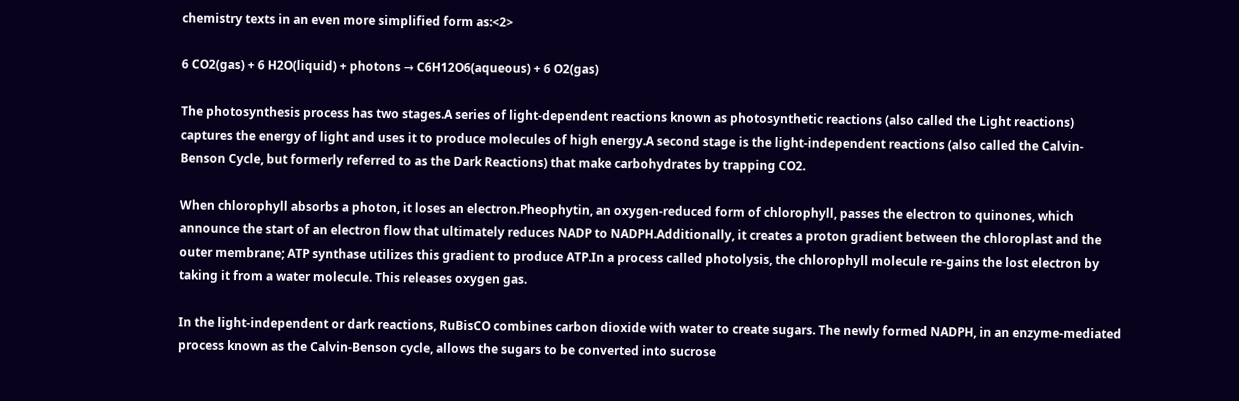chemistry texts in an even more simplified form as:<2>

6 CO2(gas) + 6 H2O(liquid) + photons → C6H12O6(aqueous) + 6 O2(gas)

The photosynthesis process has two stages.A series of light-dependent reactions known as photosynthetic reactions (also called the Light reactions) captures the energy of light and uses it to produce molecules of high energy.A second stage is the light-independent reactions (also called the Calvin-Benson Cycle, but formerly referred to as the Dark Reactions) that make carbohydrates by trapping CO2.

When chlorophyll absorbs a photon, it loses an electron.Pheophytin, an oxygen-reduced form of chlorophyll, passes the electron to quinones, which announce the start of an electron flow that ultimately reduces NADP to NADPH.Additionally, it creates a proton gradient between the chloroplast and the outer membrane; ATP synthase utilizes this gradient to produce ATP.In a process called photolysis, the chlorophyll molecule re-gains the lost electron by taking it from a water molecule. This releases oxygen gas.

In the light-independent or dark reactions, RuBisCO combines carbon dioxide with water to create sugars. The newly formed NADPH, in an enzyme-mediated process known as the Calvin-Benson cycle, allows the sugars to be converted into sucrose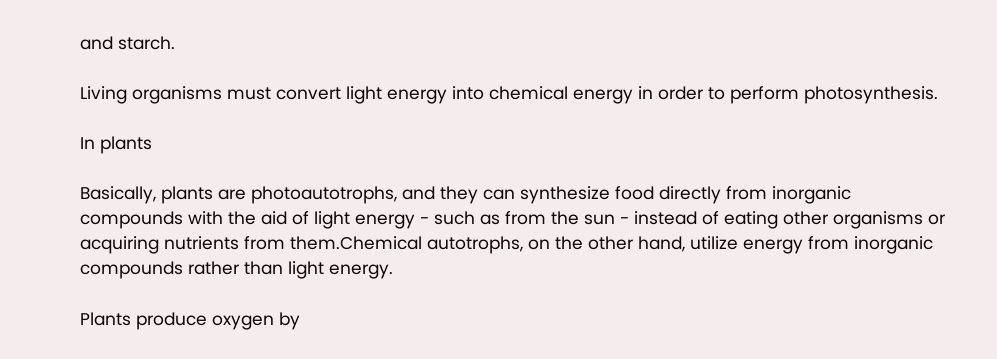and starch.

Living organisms must convert light energy into chemical energy in order to perform photosynthesis.

In plants

Basically, plants are photoautotrophs, and they can synthesize food directly from inorganic compounds with the aid of light energy - such as from the sun - instead of eating other organisms or acquiring nutrients from them.Chemical autotrophs, on the other hand, utilize energy from inorganic compounds rather than light energy.

Plants produce oxygen by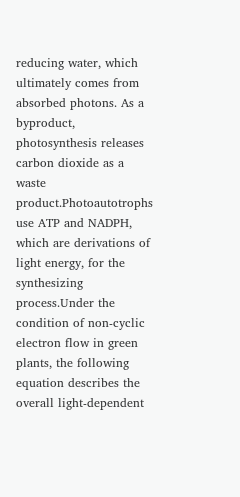reducing water, which ultimately comes from absorbed photons. As a byproduct, photosynthesis releases carbon dioxide as a waste product.Photoautotrophs use ATP and NADPH, which are derivations of light energy, for the synthesizing process.Under the condition of non-cyclic electron flow in green plants, the following equation describes the overall light-dependent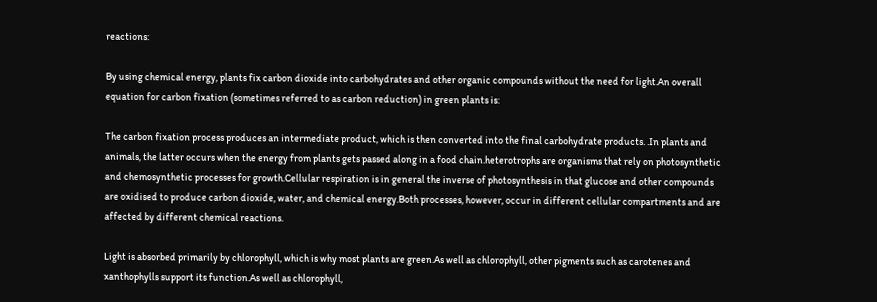reactions:

By using chemical energy, plants fix carbon dioxide into carbohydrates and other organic compounds without the need for light.An overall equation for carbon fixation (sometimes referred to as carbon reduction) in green plants is:

The carbon fixation process produces an intermediate product, which is then converted into the final carbohydrate products. .In plants and animals, the latter occurs when the energy from plants gets passed along in a food chain.heterotrophs are organisms that rely on photosynthetic and chemosynthetic processes for growth.Cellular respiration is in general the inverse of photosynthesis in that glucose and other compounds are oxidised to produce carbon dioxide, water, and chemical energy.Both processes, however, occur in different cellular compartments and are affected by different chemical reactions.

Light is absorbed primarily by chlorophyll, which is why most plants are green.As well as chlorophyll, other pigments such as carotenes and xanthophylls support its function.As well as chlorophyll,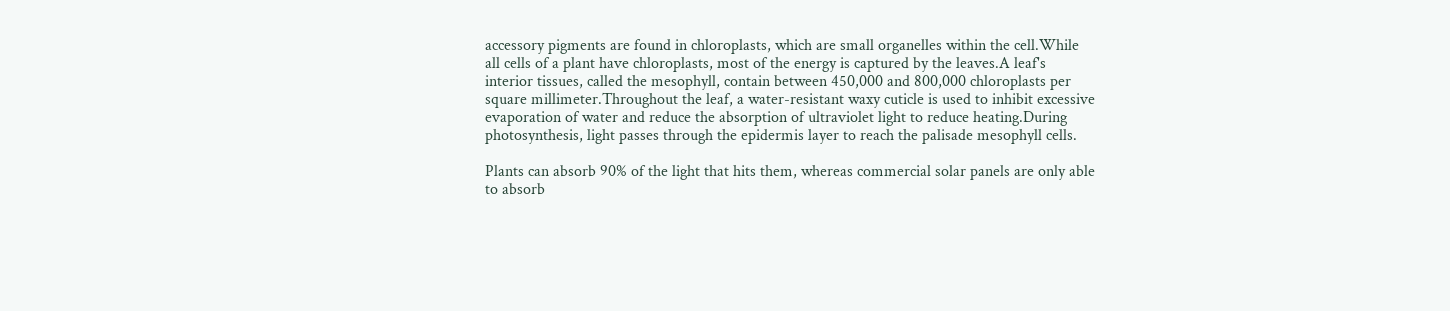accessory pigments are found in chloroplasts, which are small organelles within the cell.While all cells of a plant have chloroplasts, most of the energy is captured by the leaves.A leaf's interior tissues, called the mesophyll, contain between 450,000 and 800,000 chloroplasts per square millimeter.Throughout the leaf, a water-resistant waxy cuticle is used to inhibit excessive evaporation of water and reduce the absorption of ultraviolet light to reduce heating.During photosynthesis, light passes through the epidermis layer to reach the palisade mesophyll cells.

Plants can absorb 90% of the light that hits them, whereas commercial solar panels are only able to absorb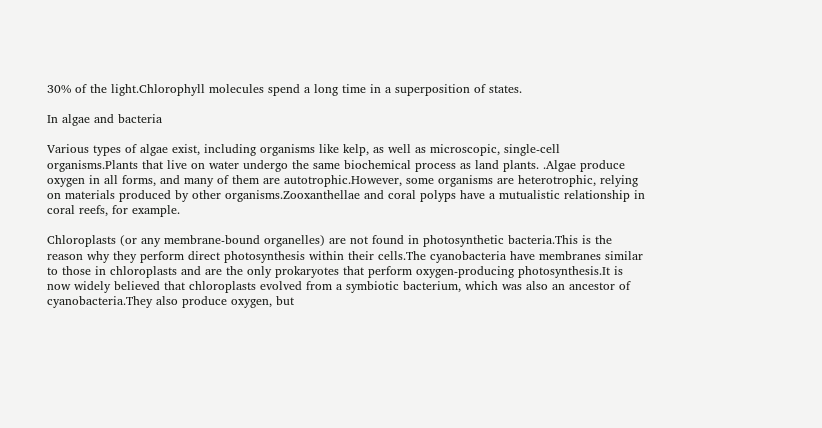30% of the light.Chlorophyll molecules spend a long time in a superposition of states.

In algae and bacteria

Various types of algae exist, including organisms like kelp, as well as microscopic, single-cell organisms.Plants that live on water undergo the same biochemical process as land plants. .Algae produce oxygen in all forms, and many of them are autotrophic.However, some organisms are heterotrophic, relying on materials produced by other organisms.Zooxanthellae and coral polyps have a mutualistic relationship in coral reefs, for example.

Chloroplasts (or any membrane-bound organelles) are not found in photosynthetic bacteria.This is the reason why they perform direct photosynthesis within their cells.The cyanobacteria have membranes similar to those in chloroplasts and are the only prokaryotes that perform oxygen-producing photosynthesis.It is now widely believed that chloroplasts evolved from a symbiotic bacterium, which was also an ancestor of cyanobacteria.They also produce oxygen, but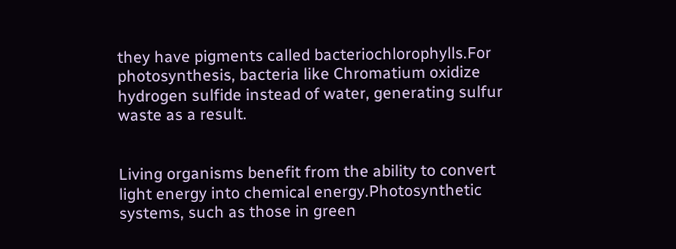they have pigments called bacteriochlorophylls.For photosynthesis, bacteria like Chromatium oxidize hydrogen sulfide instead of water, generating sulfur waste as a result.


Living organisms benefit from the ability to convert light energy into chemical energy.Photosynthetic systems, such as those in green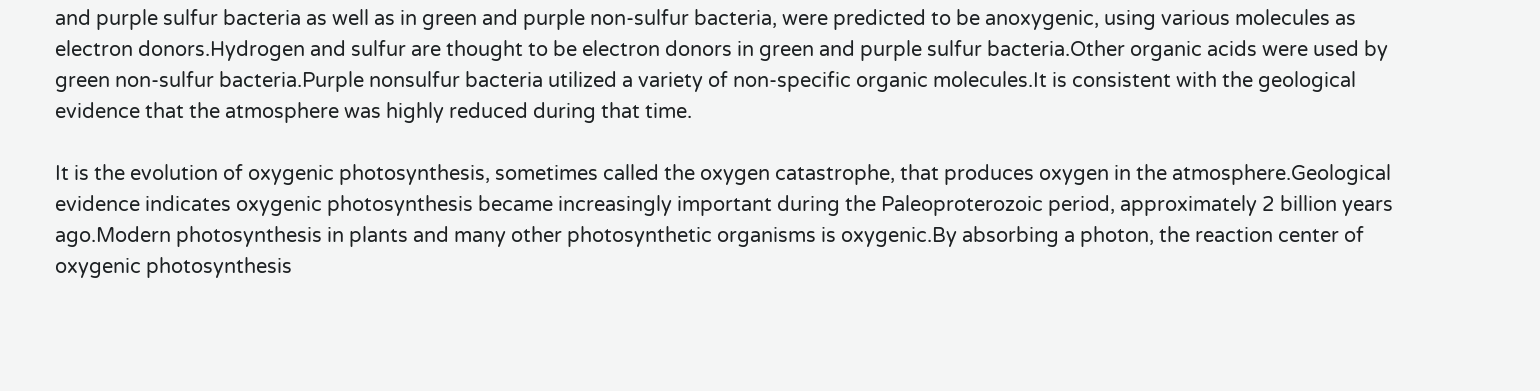and purple sulfur bacteria as well as in green and purple non-sulfur bacteria, were predicted to be anoxygenic, using various molecules as electron donors.Hydrogen and sulfur are thought to be electron donors in green and purple sulfur bacteria.Other organic acids were used by green non-sulfur bacteria.Purple nonsulfur bacteria utilized a variety of non-specific organic molecules.It is consistent with the geological evidence that the atmosphere was highly reduced during that time.

It is the evolution of oxygenic photosynthesis, sometimes called the oxygen catastrophe, that produces oxygen in the atmosphere.Geological evidence indicates oxygenic photosynthesis became increasingly important during the Paleoproterozoic period, approximately 2 billion years ago.Modern photosynthesis in plants and many other photosynthetic organisms is oxygenic.By absorbing a photon, the reaction center of oxygenic photosynthesis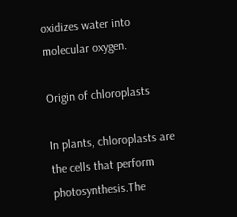oxidizes water into molecular oxygen.

Origin of chloroplasts

In plants, chloroplasts are the cells that perform photosynthesis.The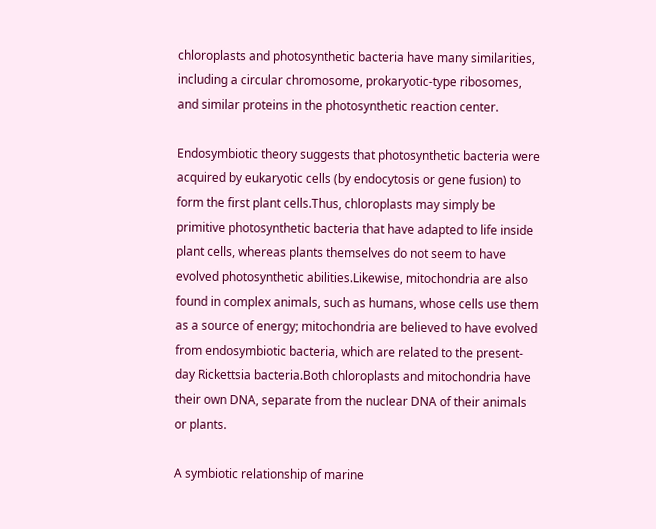chloroplasts and photosynthetic bacteria have many similarities, including a circular chromosome, prokaryotic-type ribosomes, and similar proteins in the photosynthetic reaction center.

Endosymbiotic theory suggests that photosynthetic bacteria were acquired by eukaryotic cells (by endocytosis or gene fusion) to form the first plant cells.Thus, chloroplasts may simply be primitive photosynthetic bacteria that have adapted to life inside plant cells, whereas plants themselves do not seem to have evolved photosynthetic abilities.Likewise, mitochondria are also found in complex animals, such as humans, whose cells use them as a source of energy; mitochondria are believed to have evolved from endosymbiotic bacteria, which are related to the present-day Rickettsia bacteria.Both chloroplasts and mitochondria have their own DNA, separate from the nuclear DNA of their animals or plants.

A symbiotic relationship of marine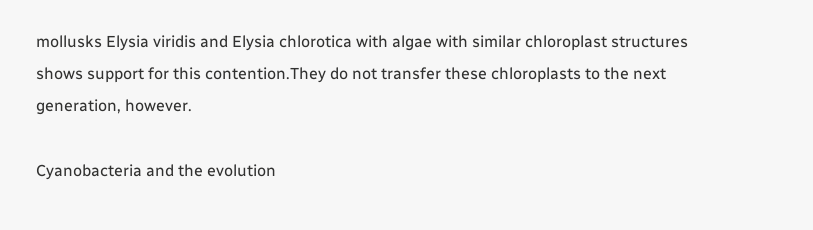mollusks Elysia viridis and Elysia chlorotica with algae with similar chloroplast structures shows support for this contention.They do not transfer these chloroplasts to the next generation, however.

Cyanobacteria and the evolution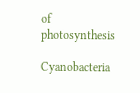of photosynthesis

Cyanobacteria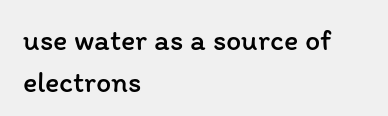use water as a source of electrons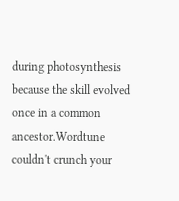during photosynthesis because the skill evolved once in a common ancestor.Wordtune couldn't crunch your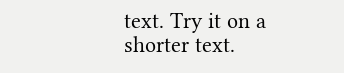text. Try it on a shorter text.